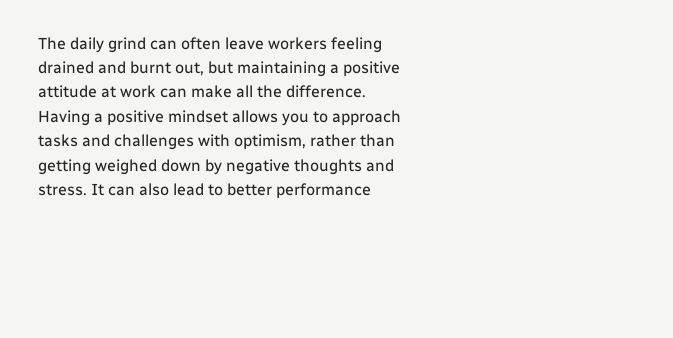The daily grind can often leave workers feeling drained and burnt out, but maintaining a positive attitude at work can make all the difference. Having a positive mindset allows you to approach tasks and challenges with optimism, rather than getting weighed down by negative thoughts and stress. It can also lead to better performance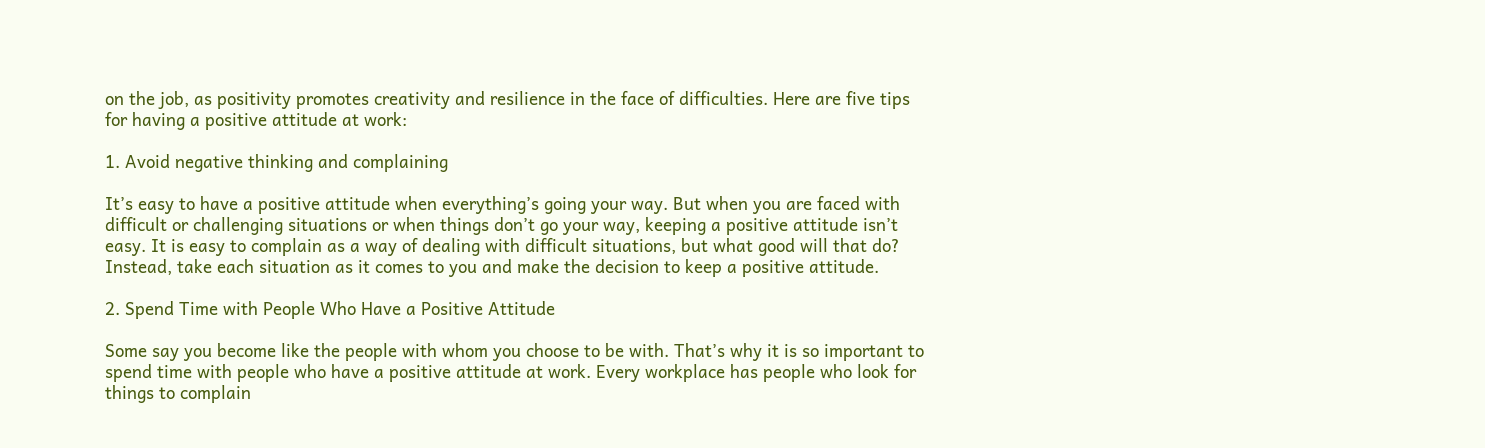on the job, as positivity promotes creativity and resilience in the face of difficulties. Here are five tips for having a positive attitude at work:

1. Avoid negative thinking and complaining

It’s easy to have a positive attitude when everything’s going your way. But when you are faced with difficult or challenging situations or when things don’t go your way, keeping a positive attitude isn’t easy. It is easy to complain as a way of dealing with difficult situations, but what good will that do? Instead, take each situation as it comes to you and make the decision to keep a positive attitude.

2. Spend Time with People Who Have a Positive Attitude

Some say you become like the people with whom you choose to be with. That’s why it is so important to spend time with people who have a positive attitude at work. Every workplace has people who look for things to complain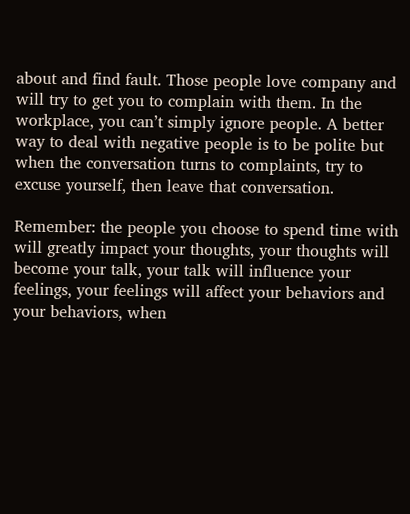about and find fault. Those people love company and will try to get you to complain with them. In the workplace, you can’t simply ignore people. A better way to deal with negative people is to be polite but when the conversation turns to complaints, try to excuse yourself, then leave that conversation.

Remember: the people you choose to spend time with will greatly impact your thoughts, your thoughts will become your talk, your talk will influence your feelings, your feelings will affect your behaviors and your behaviors, when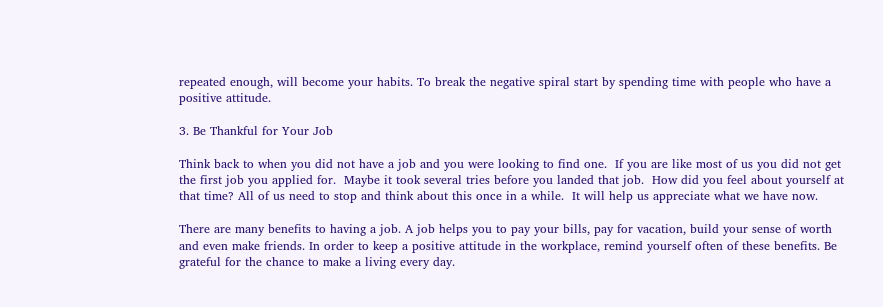repeated enough, will become your habits. To break the negative spiral start by spending time with people who have a positive attitude.

3. Be Thankful for Your Job

Think back to when you did not have a job and you were looking to find one.  If you are like most of us you did not get the first job you applied for.  Maybe it took several tries before you landed that job.  How did you feel about yourself at that time? All of us need to stop and think about this once in a while.  It will help us appreciate what we have now.

There are many benefits to having a job. A job helps you to pay your bills, pay for vacation, build your sense of worth and even make friends. In order to keep a positive attitude in the workplace, remind yourself often of these benefits. Be grateful for the chance to make a living every day.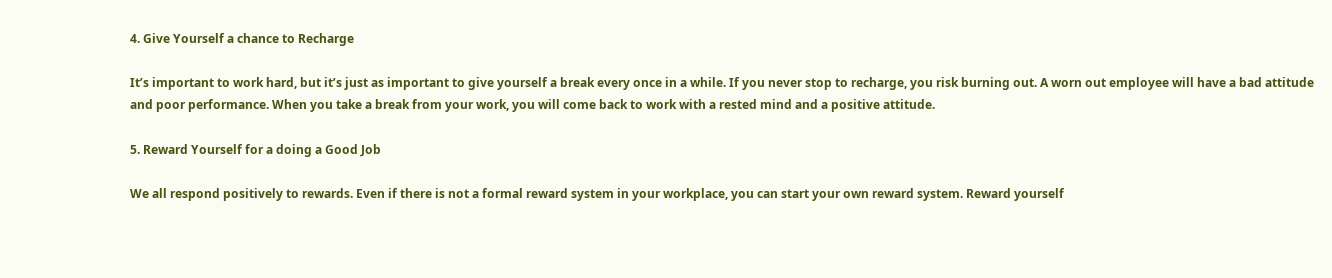4. Give Yourself a chance to Recharge

It’s important to work hard, but it’s just as important to give yourself a break every once in a while. If you never stop to recharge, you risk burning out. A worn out employee will have a bad attitude and poor performance. When you take a break from your work, you will come back to work with a rested mind and a positive attitude.

5. Reward Yourself for a doing a Good Job

We all respond positively to rewards. Even if there is not a formal reward system in your workplace, you can start your own reward system. Reward yourself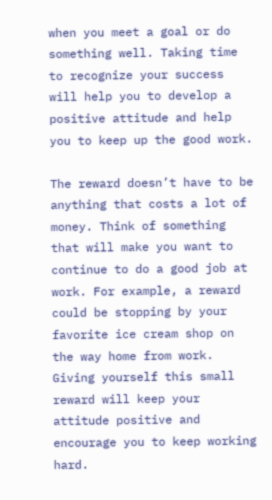when you meet a goal or do something well. Taking time to recognize your success will help you to develop a positive attitude and help you to keep up the good work.

The reward doesn’t have to be anything that costs a lot of money. Think of something that will make you want to continue to do a good job at work. For example, a reward could be stopping by your favorite ice cream shop on the way home from work. Giving yourself this small reward will keep your attitude positive and encourage you to keep working hard.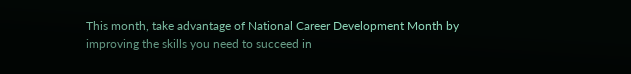This month, take advantage of National Career Development Month by improving the skills you need to succeed in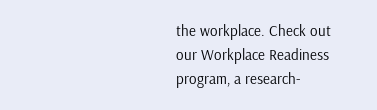the workplace. Check out our Workplace Readiness program, a research-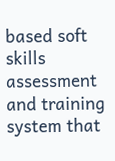based soft skills assessment and training system that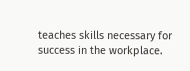teaches skills necessary for success in the workplace.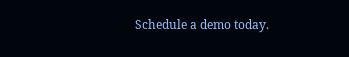Schedule a demo today.